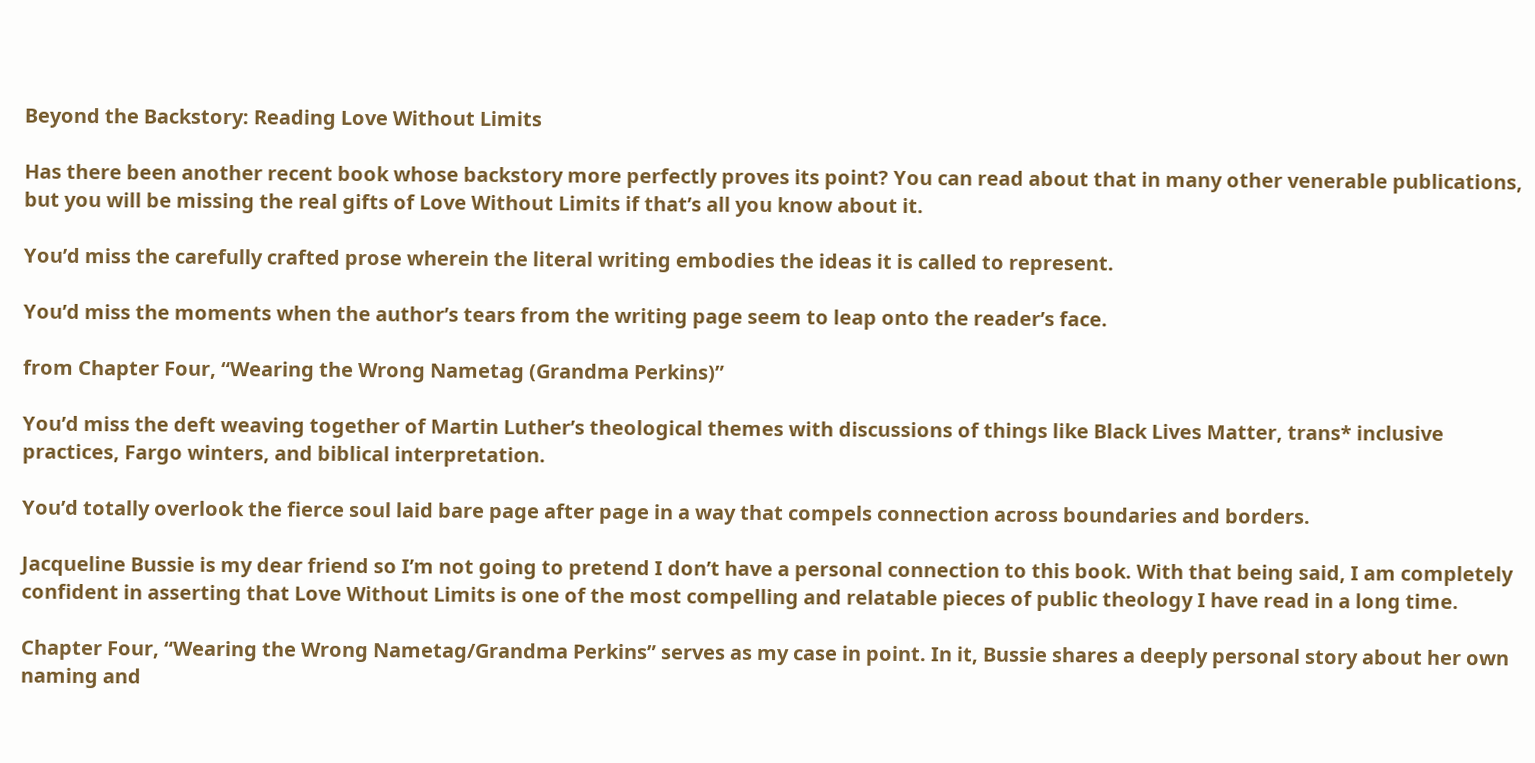Beyond the Backstory: Reading Love Without Limits

Has there been another recent book whose backstory more perfectly proves its point? You can read about that in many other venerable publications, but you will be missing the real gifts of Love Without Limits if that’s all you know about it.

You’d miss the carefully crafted prose wherein the literal writing embodies the ideas it is called to represent.

You’d miss the moments when the author’s tears from the writing page seem to leap onto the reader’s face.

from Chapter Four, “Wearing the Wrong Nametag (Grandma Perkins)”

You’d miss the deft weaving together of Martin Luther’s theological themes with discussions of things like Black Lives Matter, trans* inclusive practices, Fargo winters, and biblical interpretation.

You’d totally overlook the fierce soul laid bare page after page in a way that compels connection across boundaries and borders.

Jacqueline Bussie is my dear friend so I’m not going to pretend I don’t have a personal connection to this book. With that being said, I am completely confident in asserting that Love Without Limits is one of the most compelling and relatable pieces of public theology I have read in a long time.

Chapter Four, “Wearing the Wrong Nametag/Grandma Perkins” serves as my case in point. In it, Bussie shares a deeply personal story about her own naming and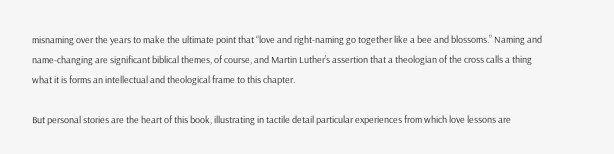misnaming over the years to make the ultimate point that “love and right-naming go together like a bee and blossoms.” Naming and name-changing are significant biblical themes, of course, and Martin Luther’s assertion that a theologian of the cross calls a thing what it is forms an intellectual and theological frame to this chapter.

But personal stories are the heart of this book, illustrating in tactile detail particular experiences from which love lessons are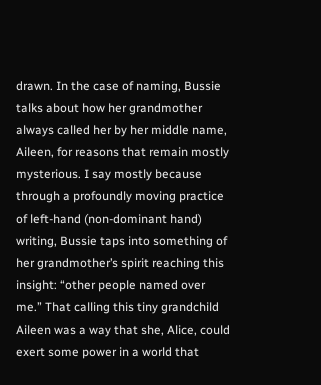drawn. In the case of naming, Bussie talks about how her grandmother always called her by her middle name, Aileen, for reasons that remain mostly mysterious. I say mostly because through a profoundly moving practice of left-hand (non-dominant hand) writing, Bussie taps into something of her grandmother’s spirit reaching this insight: “other people named over me.” That calling this tiny grandchild Aileen was a way that she, Alice, could exert some power in a world that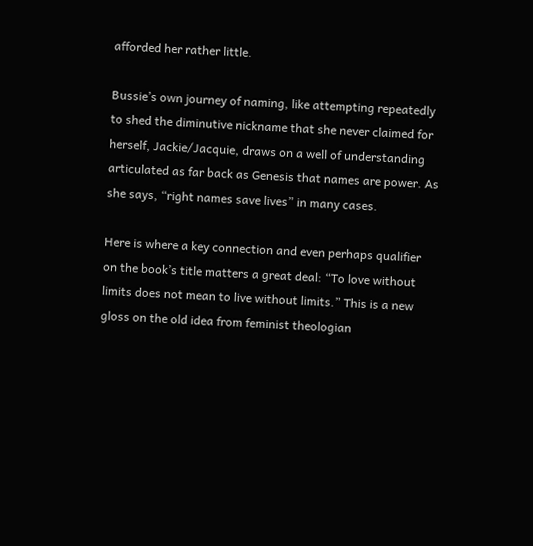afforded her rather little.

Bussie’s own journey of naming, like attempting repeatedly to shed the diminutive nickname that she never claimed for herself, Jackie/Jacquie, draws on a well of understanding articulated as far back as Genesis that names are power. As she says, “right names save lives” in many cases.

Here is where a key connection and even perhaps qualifier on the book’s title matters a great deal: “To love without limits does not mean to live without limits.” This is a new gloss on the old idea from feminist theologian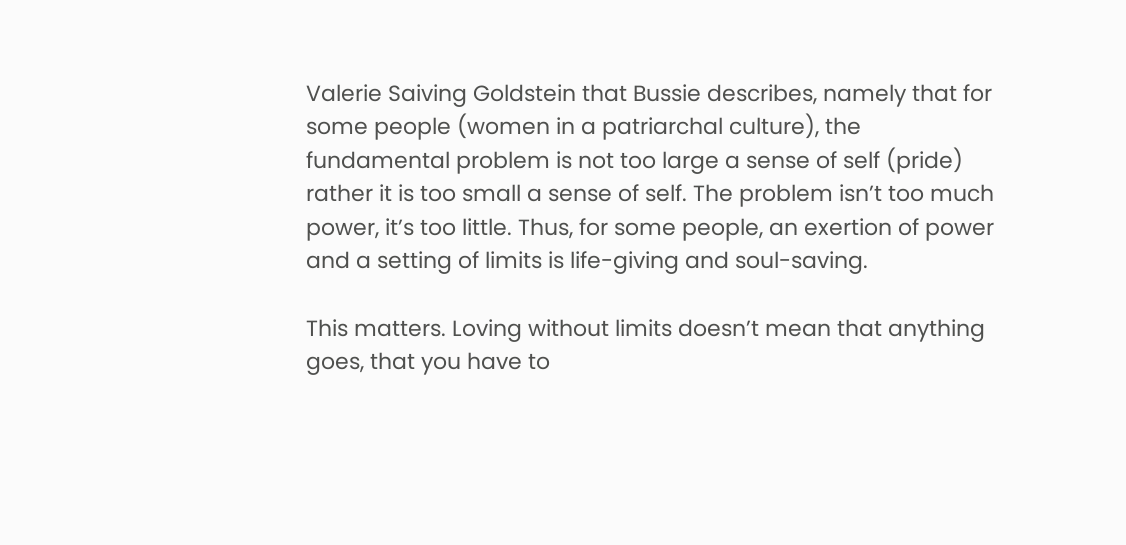Valerie Saiving Goldstein that Bussie describes, namely that for some people (women in a patriarchal culture), the fundamental problem is not too large a sense of self (pride) rather it is too small a sense of self. The problem isn’t too much power, it’s too little. Thus, for some people, an exertion of power and a setting of limits is life-giving and soul-saving.

This matters. Loving without limits doesn’t mean that anything goes, that you have to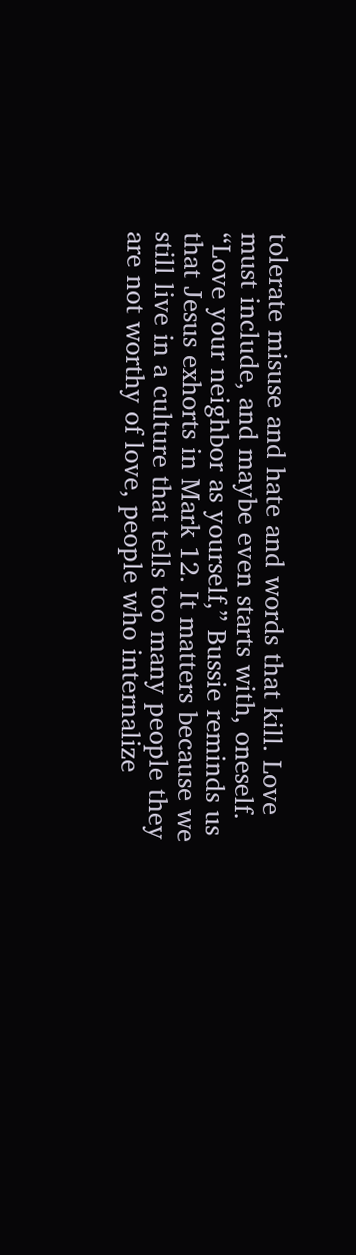tolerate misuse and hate and words that kill. Love must include, and maybe even starts with, oneself. “Love your neighbor as yourself,” Bussie reminds us that Jesus exhorts in Mark 12. It matters because we still live in a culture that tells too many people they are not worthy of love, people who internalize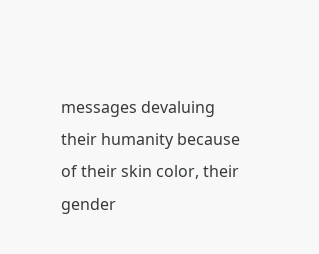messages devaluing their humanity because of their skin color, their gender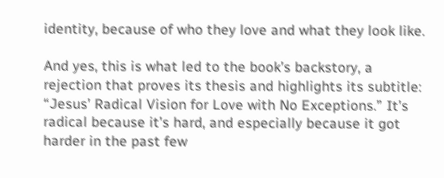identity, because of who they love and what they look like.

And yes, this is what led to the book’s backstory, a rejection that proves its thesis and highlights its subtitle: “Jesus’ Radical Vision for Love with No Exceptions.” It’s radical because it’s hard, and especially because it got harder in the past few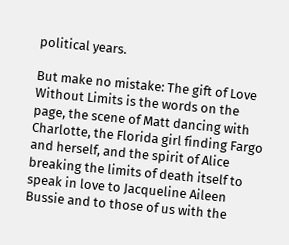political years.

But make no mistake: The gift of Love Without Limits is the words on the page, the scene of Matt dancing with Charlotte, the Florida girl finding Fargo and herself, and the spirit of Alice breaking the limits of death itself to speak in love to Jacqueline Aileen Bussie and to those of us with the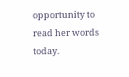opportunity to read her words today.